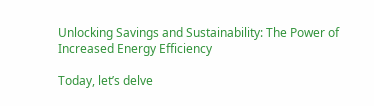Unlocking Savings and Sustainability: The Power of Increased Energy Efficiency

Today, let’s delve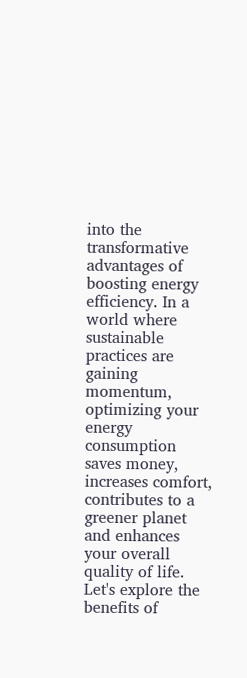into the transformative advantages of boosting energy efficiency. In a world where sustainable practices are gaining momentum, optimizing your energy consumption saves money, increases comfort, contributes to a greener planet and enhances your overall quality of life. Let's explore the benefits of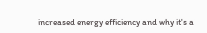increased energy efficiency and why it's a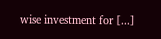wise investment for [...]